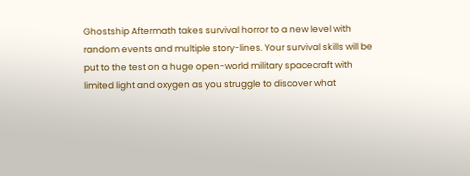Ghostship Aftermath takes survival horror to a new level with random events and multiple story-lines. Your survival skills will be put to the test on a huge open-world military spacecraft with limited light and oxygen as you struggle to discover what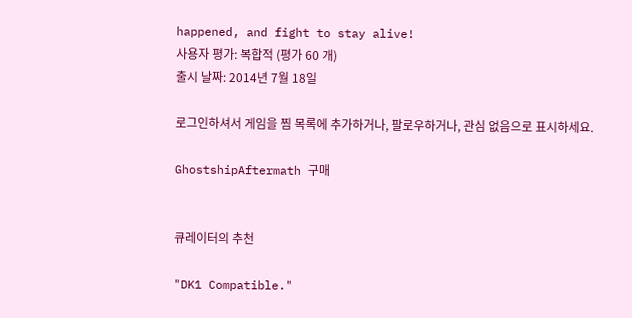happened, and fight to stay alive!
사용자 평가: 복합적 (평가 60 개)
출시 날짜: 2014년 7월 18일

로그인하셔서 게임을 찜 목록에 추가하거나, 팔로우하거나, 관심 없음으로 표시하세요.

GhostshipAftermath 구매


큐레이터의 추천

"DK1 Compatible."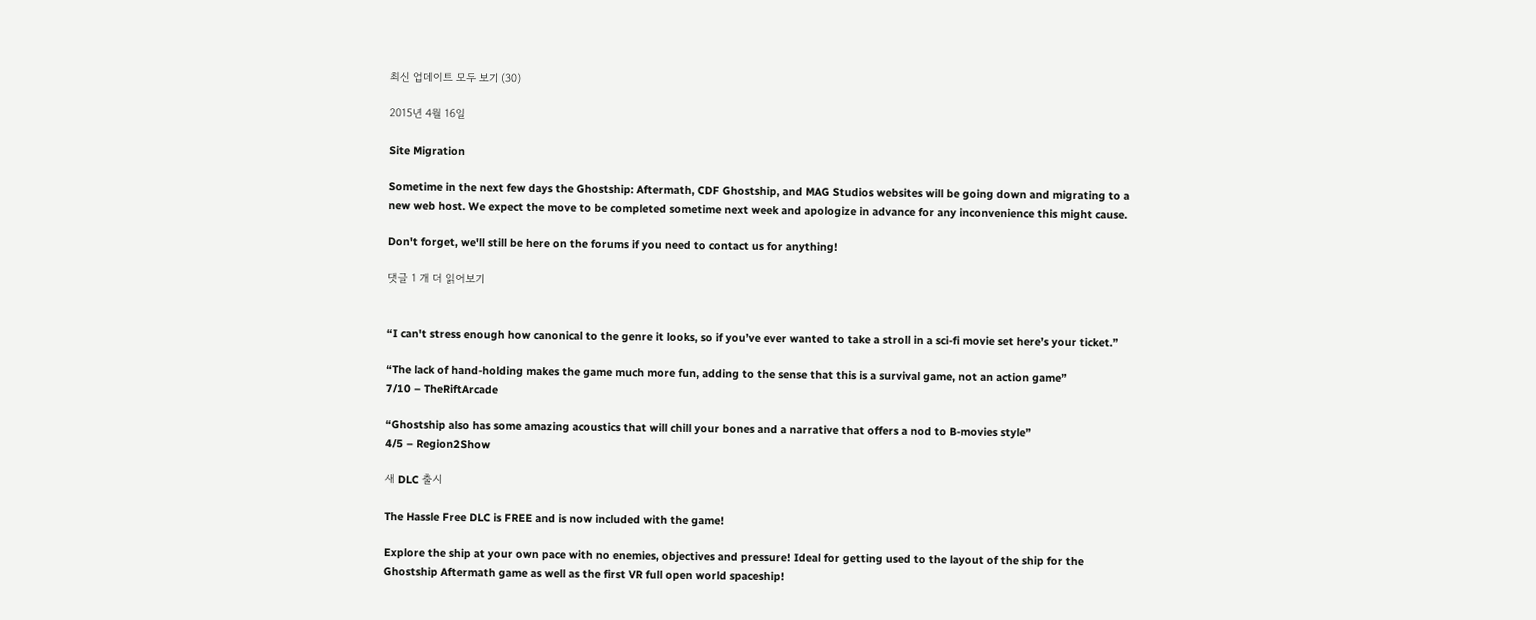최신 업데이트 모두 보기 (30)

2015년 4월 16일

Site Migration

Sometime in the next few days the Ghostship: Aftermath, CDF Ghostship, and MAG Studios websites will be going down and migrating to a new web host. We expect the move to be completed sometime next week and apologize in advance for any inconvenience this might cause.

Don't forget, we'll still be here on the forums if you need to contact us for anything!

댓글 1 개 더 읽어보기


“I can't stress enough how canonical to the genre it looks, so if you’ve ever wanted to take a stroll in a sci-fi movie set here’s your ticket.”

“The lack of hand-holding makes the game much more fun, adding to the sense that this is a survival game, not an action game”
7/10 – TheRiftArcade

“Ghostship also has some amazing acoustics that will chill your bones and a narrative that offers a nod to B-movies style”
4/5 – Region2Show

새 DLC 출시

The Hassle Free DLC is FREE and is now included with the game!

Explore the ship at your own pace with no enemies, objectives and pressure! Ideal for getting used to the layout of the ship for the Ghostship Aftermath game as well as the first VR full open world spaceship!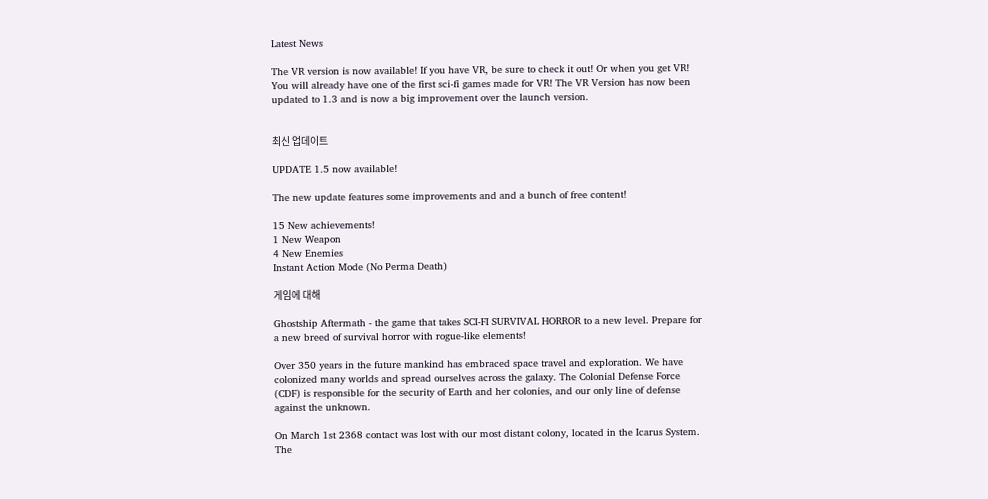Latest News

The VR version is now available! If you have VR, be sure to check it out! Or when you get VR! You will already have one of the first sci-fi games made for VR! The VR Version has now been updated to 1.3 and is now a big improvement over the launch version.


최신 업데이트

UPDATE 1.5 now available!

The new update features some improvements and and a bunch of free content!

15 New achievements!
1 New Weapon
4 New Enemies
Instant Action Mode (No Perma Death)

게임에 대해

Ghostship Aftermath - the game that takes SCI-FI SURVIVAL HORROR to a new level. Prepare for a new breed of survival horror with rogue-like elements!

Over 350 years in the future mankind has embraced space travel and exploration. We have colonized many worlds and spread ourselves across the galaxy. The Colonial Defense Force (CDF) is responsible for the security of Earth and her colonies, and our only line of defense against the unknown.

On March 1st 2368 contact was lost with our most distant colony, located in the Icarus System. The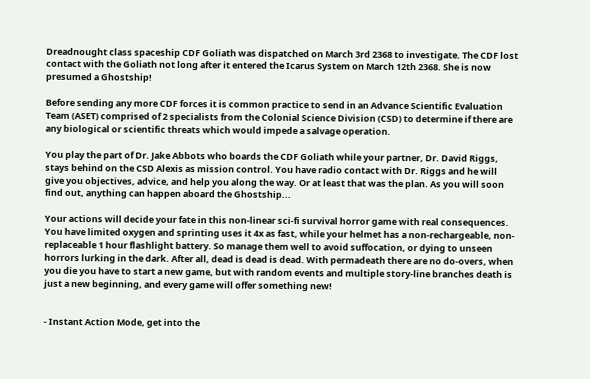Dreadnought class spaceship CDF Goliath was dispatched on March 3rd 2368 to investigate. The CDF lost contact with the Goliath not long after it entered the Icarus System on March 12th 2368. She is now presumed a Ghostship!

Before sending any more CDF forces it is common practice to send in an Advance Scientific Evaluation Team (ASET) comprised of 2 specialists from the Colonial Science Division (CSD) to determine if there are any biological or scientific threats which would impede a salvage operation.

You play the part of Dr. Jake Abbots who boards the CDF Goliath while your partner, Dr. David Riggs, stays behind on the CSD Alexis as mission control. You have radio contact with Dr. Riggs and he will give you objectives, advice, and help you along the way. Or at least that was the plan. As you will soon find out, anything can happen aboard the Ghostship...

Your actions will decide your fate in this non-linear sci-fi survival horror game with real consequences. You have limited oxygen and sprinting uses it 4x as fast, while your helmet has a non-rechargeable, non-replaceable 1 hour flashlight battery. So manage them well to avoid suffocation, or dying to unseen horrors lurking in the dark. After all, dead is dead is dead. With permadeath there are no do-overs, when you die you have to start a new game, but with random events and multiple story-line branches death is just a new beginning, and every game will offer something new!


- Instant Action Mode, get into the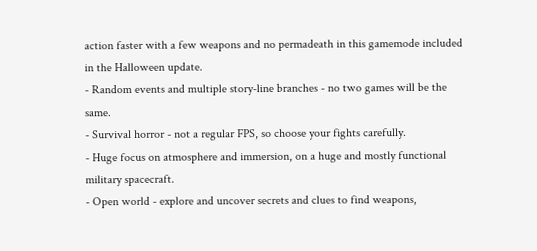action faster with a few weapons and no permadeath in this gamemode included in the Halloween update.
- Random events and multiple story-line branches - no two games will be the same.
- Survival horror - not a regular FPS, so choose your fights carefully.
- Huge focus on atmosphere and immersion, on a huge and mostly functional military spacecraft.
- Open world - explore and uncover secrets and clues to find weapons,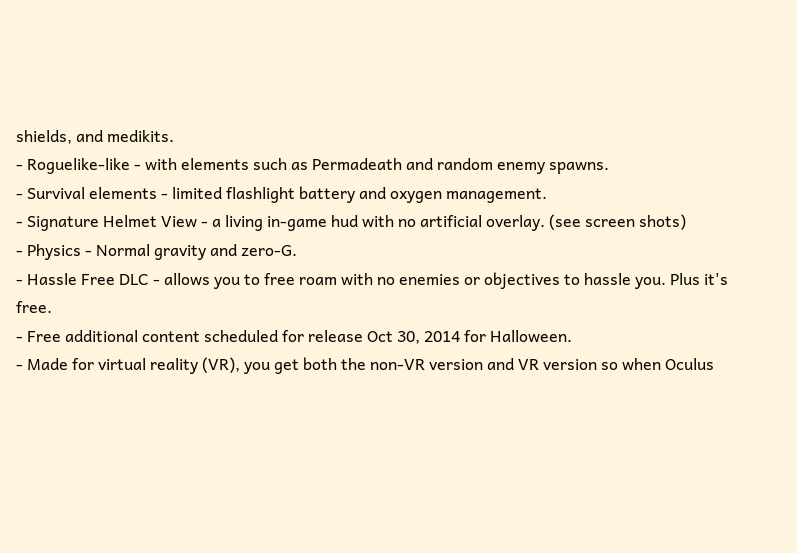shields, and medikits.
- Roguelike-like - with elements such as Permadeath and random enemy spawns.
- Survival elements - limited flashlight battery and oxygen management.
- Signature Helmet View - a living in-game hud with no artificial overlay. (see screen shots)
- Physics - Normal gravity and zero-G.
- Hassle Free DLC - allows you to free roam with no enemies or objectives to hassle you. Plus it's free.
- Free additional content scheduled for release Oct 30, 2014 for Halloween.
- Made for virtual reality (VR), you get both the non-VR version and VR version so when Oculus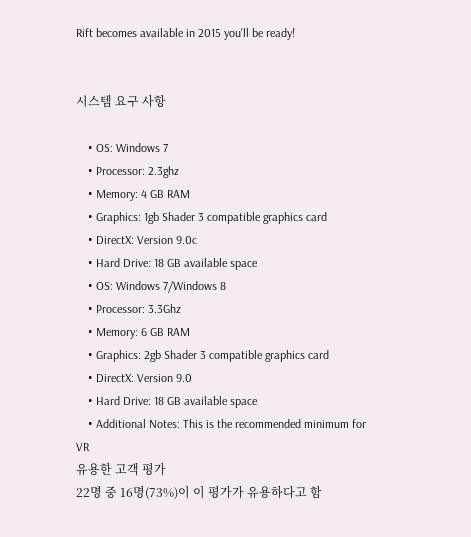Rift becomes available in 2015 you'll be ready!


시스템 요구 사항

    • OS: Windows 7
    • Processor: 2.3ghz
    • Memory: 4 GB RAM
    • Graphics: 1gb Shader 3 compatible graphics card
    • DirectX: Version 9.0c
    • Hard Drive: 18 GB available space
    • OS: Windows 7/Windows 8
    • Processor: 3.3Ghz
    • Memory: 6 GB RAM
    • Graphics: 2gb Shader 3 compatible graphics card
    • DirectX: Version 9.0
    • Hard Drive: 18 GB available space
    • Additional Notes: This is the recommended minimum for VR
유용한 고객 평가
22명 중 16명(73%)이 이 평가가 유용하다고 함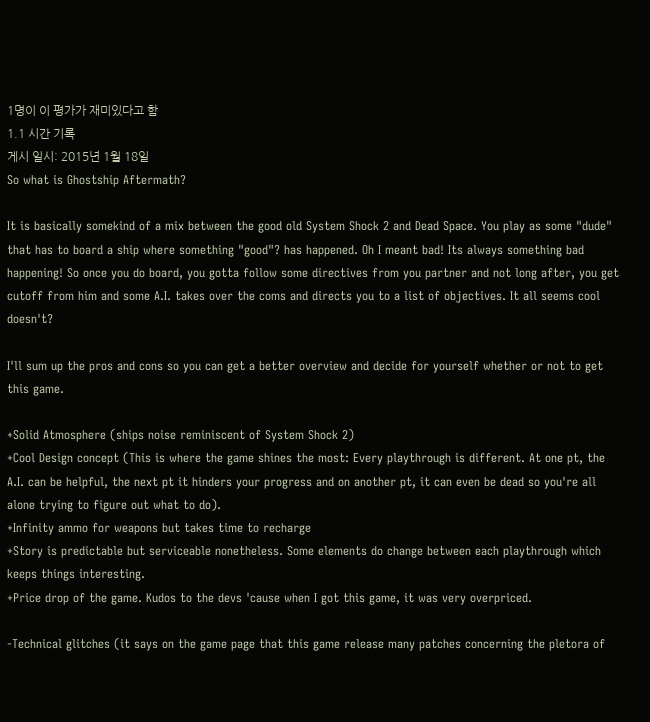1명이 이 평가가 재미있다고 함
1.1 시간 기록
게시 일시: 2015년 1월 18일
So what is Ghostship Aftermath?

It is basically somekind of a mix between the good old System Shock 2 and Dead Space. You play as some "dude" that has to board a ship where something "good"? has happened. Oh I meant bad! Its always something bad happening! So once you do board, you gotta follow some directives from you partner and not long after, you get cutoff from him and some A.I. takes over the coms and directs you to a list of objectives. It all seems cool doesn't?

I'll sum up the pros and cons so you can get a better overview and decide for yourself whether or not to get this game.

+Solid Atmosphere (ships noise reminiscent of System Shock 2)
+Cool Design concept (This is where the game shines the most: Every playthrough is different. At one pt, the A.I. can be helpful, the next pt it hinders your progress and on another pt, it can even be dead so you're all alone trying to figure out what to do).
+Infinity ammo for weapons but takes time to recharge
+Story is predictable but serviceable nonetheless. Some elements do change between each playthrough which keeps things interesting.
+Price drop of the game. Kudos to the devs 'cause when I got this game, it was very overpriced.

-Technical glitches (it says on the game page that this game release many patches concerning the pletora of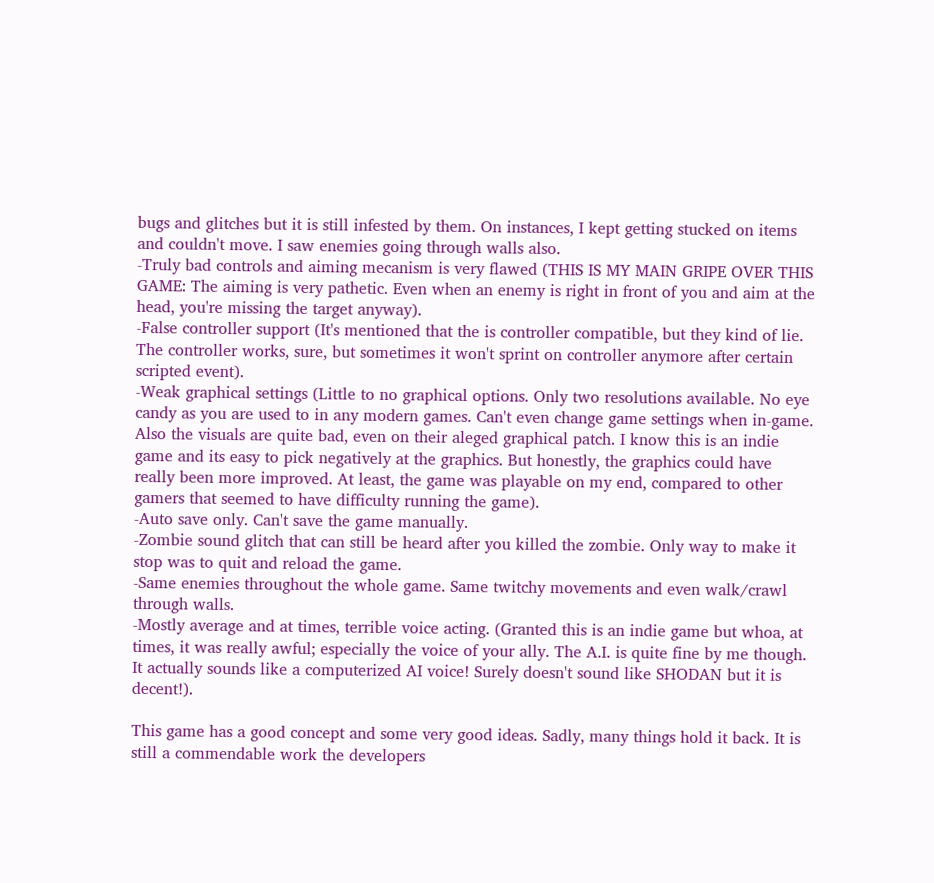bugs and glitches but it is still infested by them. On instances, I kept getting stucked on items and couldn't move. I saw enemies going through walls also.
-Truly bad controls and aiming mecanism is very flawed (THIS IS MY MAIN GRIPE OVER THIS GAME: The aiming is very pathetic. Even when an enemy is right in front of you and aim at the head, you're missing the target anyway).
-False controller support (It's mentioned that the is controller compatible, but they kind of lie. The controller works, sure, but sometimes it won't sprint on controller anymore after certain scripted event).
-Weak graphical settings (Little to no graphical options. Only two resolutions available. No eye candy as you are used to in any modern games. Can't even change game settings when in-game. Also the visuals are quite bad, even on their aleged graphical patch. I know this is an indie game and its easy to pick negatively at the graphics. But honestly, the graphics could have really been more improved. At least, the game was playable on my end, compared to other gamers that seemed to have difficulty running the game).
-Auto save only. Can't save the game manually.
-Zombie sound glitch that can still be heard after you killed the zombie. Only way to make it stop was to quit and reload the game.
-Same enemies throughout the whole game. Same twitchy movements and even walk/crawl through walls.
-Mostly average and at times, terrible voice acting. (Granted this is an indie game but whoa, at times, it was really awful; especially the voice of your ally. The A.I. is quite fine by me though. It actually sounds like a computerized AI voice! Surely doesn't sound like SHODAN but it is decent!).

This game has a good concept and some very good ideas. Sadly, many things hold it back. It is still a commendable work the developers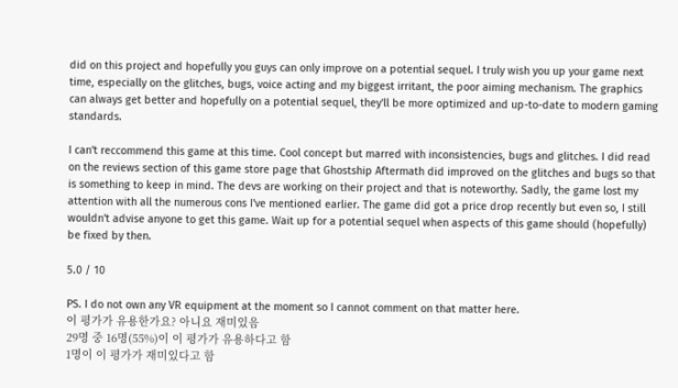did on this project and hopefully you guys can only improve on a potential sequel. I truly wish you up your game next time, especially on the glitches, bugs, voice acting and my biggest irritant, the poor aiming mechanism. The graphics can always get better and hopefully on a potential sequel, they'll be more optimized and up-to-date to modern gaming standards.

I can't reccommend this game at this time. Cool concept but marred with inconsistencies, bugs and glitches. I did read on the reviews section of this game store page that Ghostship Aftermath did improved on the glitches and bugs so that is something to keep in mind. The devs are working on their project and that is noteworthy. Sadly, the game lost my attention with all the numerous cons I've mentioned earlier. The game did got a price drop recently but even so, I still wouldn't advise anyone to get this game. Wait up for a potential sequel when aspects of this game should (hopefully) be fixed by then.

5.0 / 10

PS. I do not own any VR equipment at the moment so I cannot comment on that matter here.
이 평가가 유용한가요? 아니요 재미있음
29명 중 16명(55%)이 이 평가가 유용하다고 함
1명이 이 평가가 재미있다고 함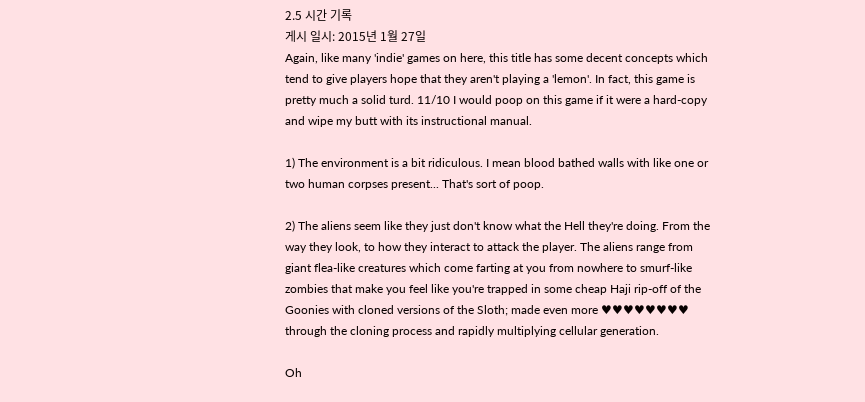2.5 시간 기록
게시 일시: 2015년 1월 27일
Again, like many 'indie' games on here, this title has some decent concepts which tend to give players hope that they aren't playing a 'lemon'. In fact, this game is pretty much a solid turd. 11/10 I would poop on this game if it were a hard-copy and wipe my butt with its instructional manual.

1) The environment is a bit ridiculous. I mean blood bathed walls with like one or two human corpses present... That's sort of poop.

2) The aliens seem like they just don't know what the Hell they're doing. From the way they look, to how they interact to attack the player. The aliens range from giant flea-like creatures which come farting at you from nowhere to smurf-like zombies that make you feel like you're trapped in some cheap Haji rip-off of the Goonies with cloned versions of the Sloth; made even more ♥♥♥♥♥♥♥♥ through the cloning process and rapidly multiplying cellular generation.

Oh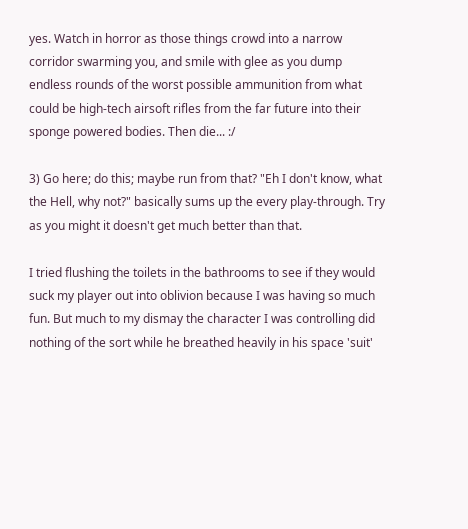yes. Watch in horror as those things crowd into a narrow corridor swarming you, and smile with glee as you dump endless rounds of the worst possible ammunition from what could be high-tech airsoft rifles from the far future into their sponge powered bodies. Then die... :/

3) Go here; do this; maybe run from that? "Eh I don't know, what the Hell, why not?" basically sums up the every play-through. Try as you might it doesn't get much better than that.

I tried flushing the toilets in the bathrooms to see if they would suck my player out into oblivion because I was having so much fun. But much to my dismay the character I was controlling did nothing of the sort while he breathed heavily in his space 'suit'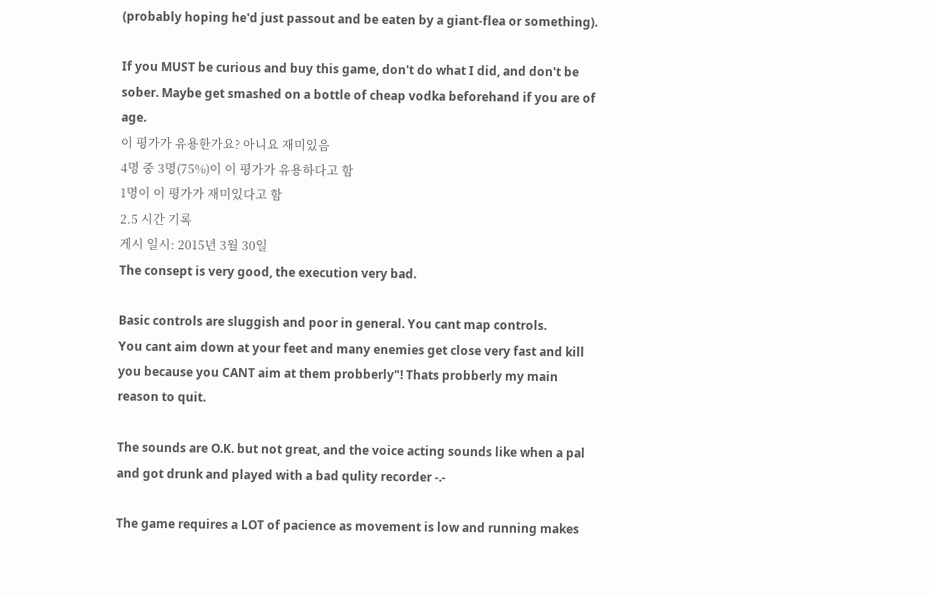(probably hoping he'd just passout and be eaten by a giant-flea or something).

If you MUST be curious and buy this game, don't do what I did, and don't be sober. Maybe get smashed on a bottle of cheap vodka beforehand if you are of age.
이 평가가 유용한가요? 아니요 재미있음
4명 중 3명(75%)이 이 평가가 유용하다고 함
1명이 이 평가가 재미있다고 함
2.5 시간 기록
게시 일시: 2015년 3월 30일
The consept is very good, the execution very bad.

Basic controls are sluggish and poor in general. You cant map controls.
You cant aim down at your feet and many enemies get close very fast and kill you because you CANT aim at them probberly"! Thats probberly my main reason to quit.

The sounds are O.K. but not great, and the voice acting sounds like when a pal and got drunk and played with a bad qulity recorder -.-

The game requires a LOT of pacience as movement is low and running makes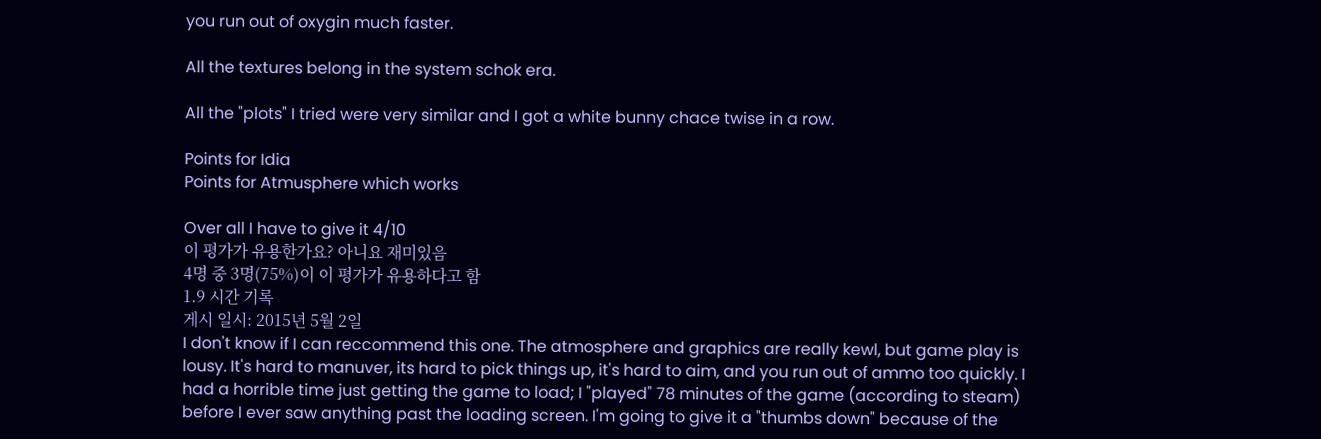you run out of oxygin much faster.

All the textures belong in the system schok era.

All the "plots" I tried were very similar and I got a white bunny chace twise in a row.

Points for Idia
Points for Atmusphere which works

Over all I have to give it 4/10
이 평가가 유용한가요? 아니요 재미있음
4명 중 3명(75%)이 이 평가가 유용하다고 함
1.9 시간 기록
게시 일시: 2015년 5월 2일
I don't know if I can reccommend this one. The atmosphere and graphics are really kewl, but game play is lousy. It's hard to manuver, its hard to pick things up, it's hard to aim, and you run out of ammo too quickly. I had a horrible time just getting the game to load; I "played" 78 minutes of the game (according to steam) before I ever saw anything past the loading screen. I'm going to give it a "thumbs down" because of the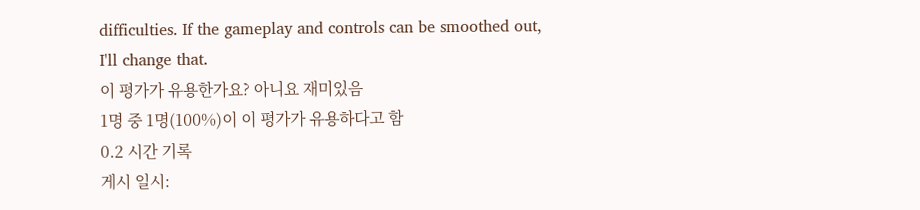difficulties. If the gameplay and controls can be smoothed out, I'll change that.
이 평가가 유용한가요? 아니요 재미있음
1명 중 1명(100%)이 이 평가가 유용하다고 함
0.2 시간 기록
게시 일시: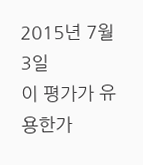2015년 7월 3일
이 평가가 유용한가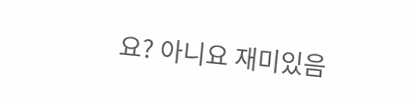요? 아니요 재미있음